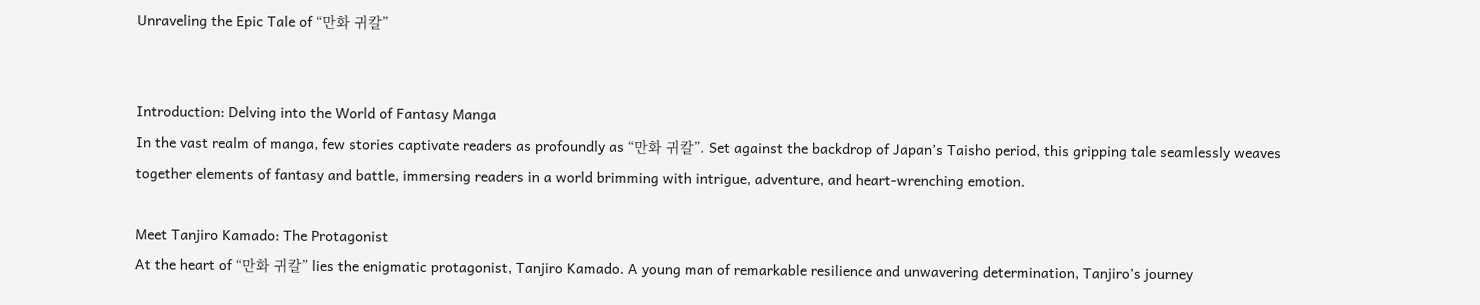Unraveling the Epic Tale of “만화 귀칼”


Introduction: Delving into the World of Fantasy Manga
In the vast realm of manga, few stories captivate readers as profoundly as “만화 귀칼”. Set against the backdrop of Japan’s Taisho period, this gripping tale seamlessly weaves together elements of fantasy and battle, immersing readers in a world brimming with intrigue, adventure, and heart-wrenching emotion.

Meet Tanjiro Kamado: The Protagonist
At the heart of “만화 귀칼” lies the enigmatic protagonist, Tanjiro Kamado. A young man of remarkable resilience and unwavering determination, Tanjiro’s journey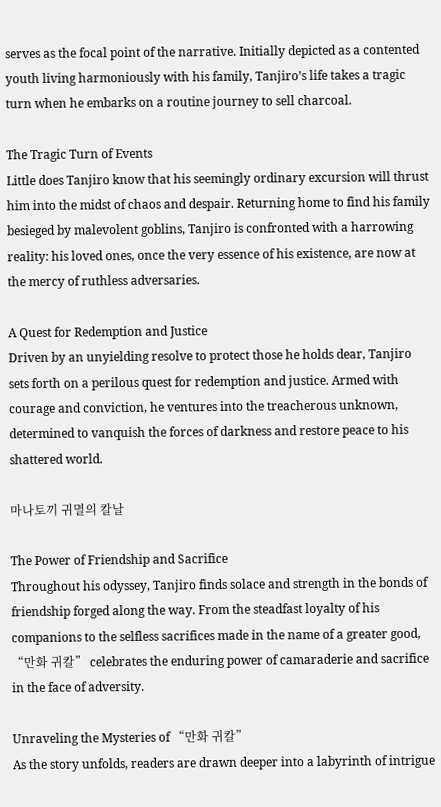serves as the focal point of the narrative. Initially depicted as a contented youth living harmoniously with his family, Tanjiro’s life takes a tragic turn when he embarks on a routine journey to sell charcoal.

The Tragic Turn of Events
Little does Tanjiro know that his seemingly ordinary excursion will thrust him into the midst of chaos and despair. Returning home to find his family besieged by malevolent goblins, Tanjiro is confronted with a harrowing reality: his loved ones, once the very essence of his existence, are now at the mercy of ruthless adversaries.

A Quest for Redemption and Justice
Driven by an unyielding resolve to protect those he holds dear, Tanjiro sets forth on a perilous quest for redemption and justice. Armed with courage and conviction, he ventures into the treacherous unknown, determined to vanquish the forces of darkness and restore peace to his shattered world.

마나토끼 귀멸의 칼날

The Power of Friendship and Sacrifice
Throughout his odyssey, Tanjiro finds solace and strength in the bonds of friendship forged along the way. From the steadfast loyalty of his companions to the selfless sacrifices made in the name of a greater good, “만화 귀칼” celebrates the enduring power of camaraderie and sacrifice in the face of adversity.

Unraveling the Mysteries of “만화 귀칼”
As the story unfolds, readers are drawn deeper into a labyrinth of intrigue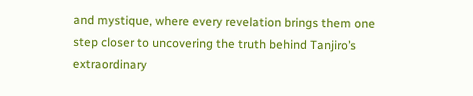and mystique, where every revelation brings them one step closer to uncovering the truth behind Tanjiro’s extraordinary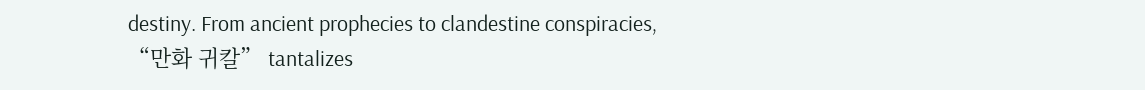destiny. From ancient prophecies to clandestine conspiracies, “만화 귀칼” tantalizes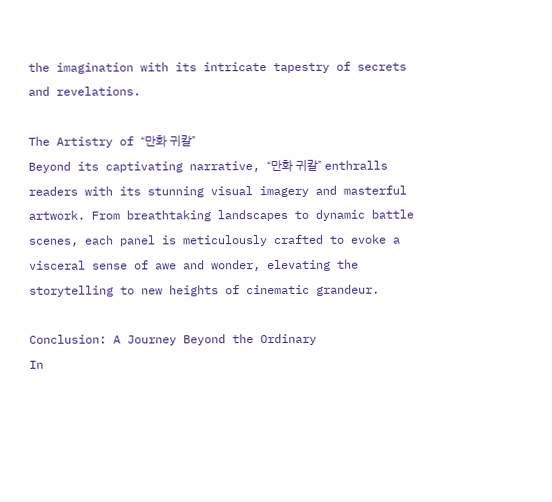the imagination with its intricate tapestry of secrets and revelations.

The Artistry of “만화 귀칼”
Beyond its captivating narrative, “만화 귀칼” enthralls readers with its stunning visual imagery and masterful artwork. From breathtaking landscapes to dynamic battle scenes, each panel is meticulously crafted to evoke a visceral sense of awe and wonder, elevating the storytelling to new heights of cinematic grandeur.

Conclusion: A Journey Beyond the Ordinary
In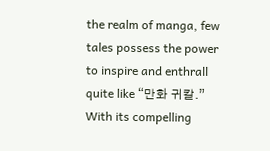the realm of manga, few tales possess the power to inspire and enthrall quite like “만화 귀칼.” With its compelling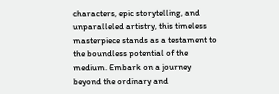characters, epic storytelling, and unparalleled artistry, this timeless masterpiece stands as a testament to the boundless potential of the medium. Embark on a journey beyond the ordinary and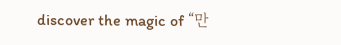discover the magic of “만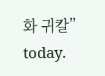화 귀칼” today.